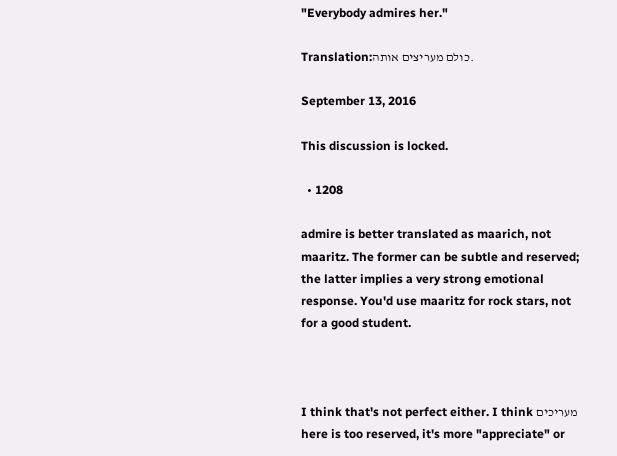"Everybody admires her."

Translation:כולם מעריצים אותה.

September 13, 2016

This discussion is locked.

  • 1208

admire is better translated as maarich, not maaritz. The former can be subtle and reserved; the latter implies a very strong emotional response. You'd use maaritz for rock stars, not for a good student.



I think that's not perfect either. I think מעריכים here is too reserved, it's more "appreciate" or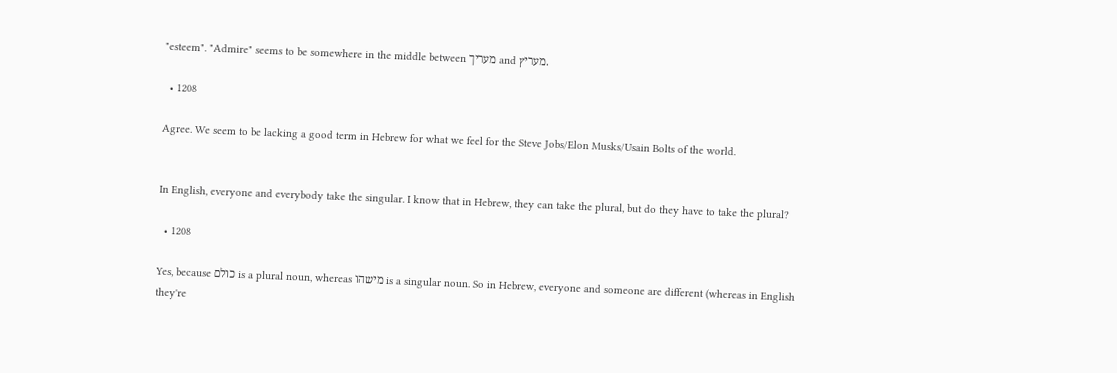"esteem". "Admire" seems to be somewhere in the middle between מעריך and מעריץ.

  • 1208

Agree. We seem to be lacking a good term in Hebrew for what we feel for the Steve Jobs/Elon Musks/Usain Bolts of the world.


In English, everyone and everybody take the singular. I know that in Hebrew, they can take the plural, but do they have to take the plural?

  • 1208

Yes, because כולם is a plural noun, whereas מישהו is a singular noun. So in Hebrew, everyone and someone are different (whereas in English they're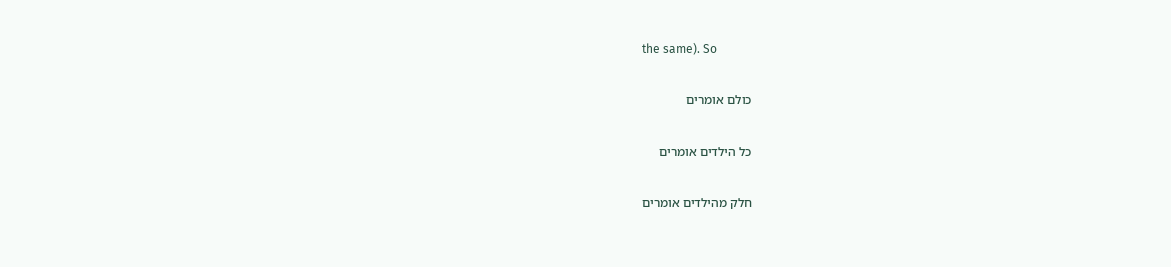the same). So

כולם אומרים

כל הילדים אומרים

חלק מהילדים אומרים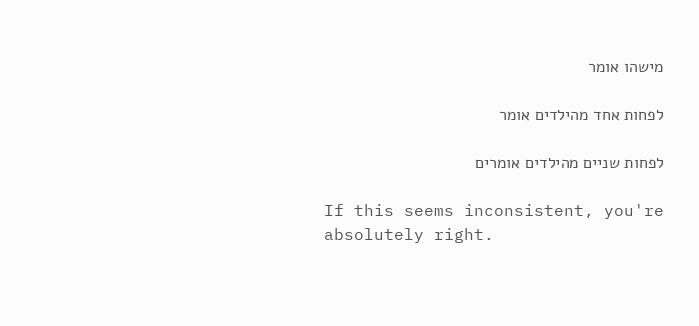מישהו אומר

לפחות אחד מהילדים אומר

לפחות שניים מהילדים אומרים

If this seems inconsistent, you're absolutely right.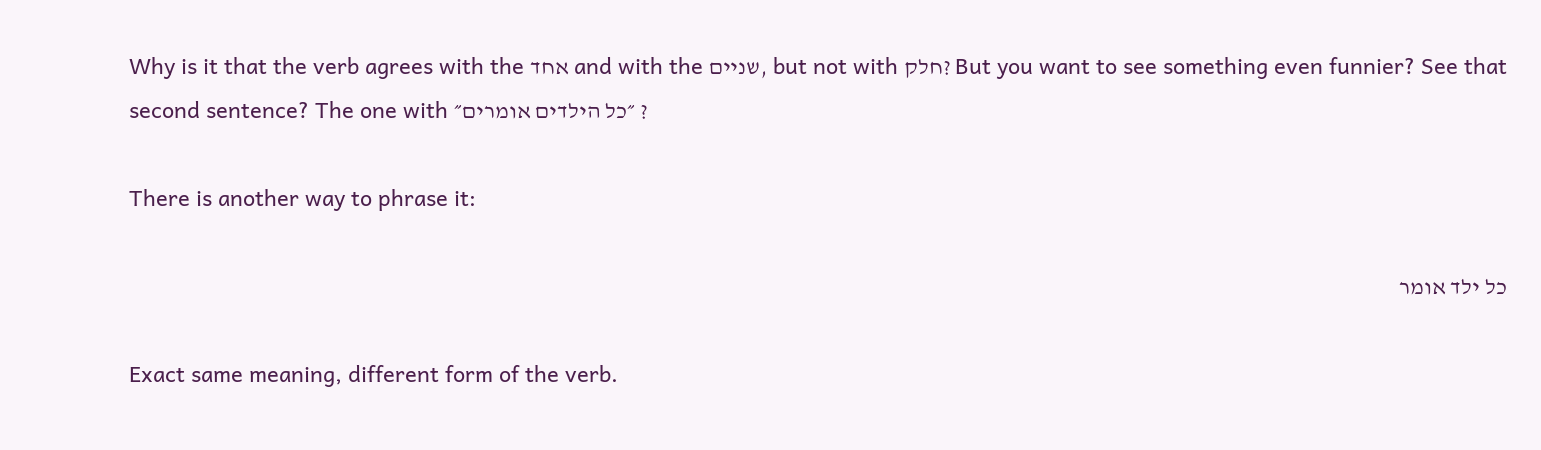Why is it that the verb agrees with the אחד and with the שניים, but not with חלק? But you want to see something even funnier? See that second sentence? The one with ״כל הילדים אומרים״ ?

There is another way to phrase it:

כל ילד אומר

Exact same meaning, different form of the verb.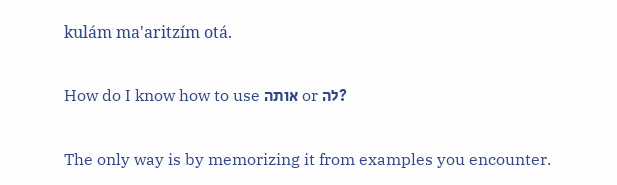kulám ma'aritzím otá.


How do I know how to use אותה or לה?


The only way is by memorizing it from examples you encounter.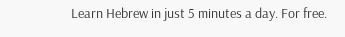Learn Hebrew in just 5 minutes a day. For free.